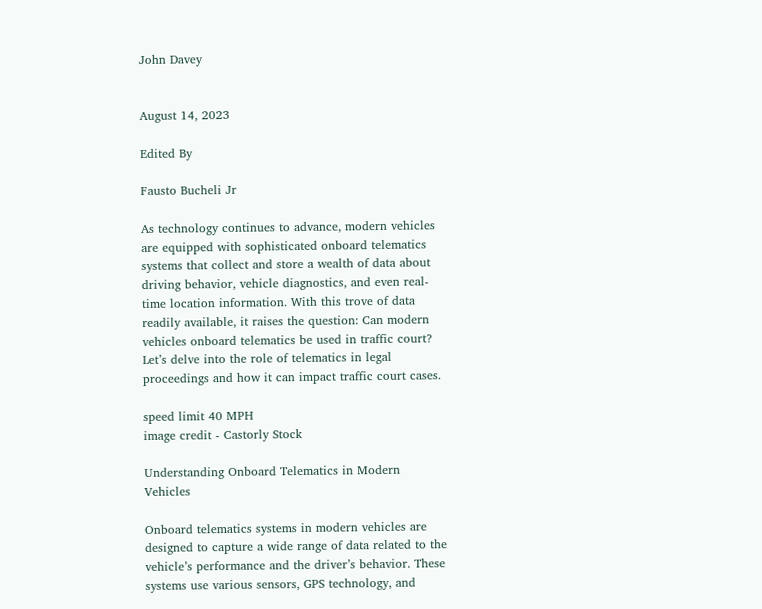John Davey


August 14, 2023

Edited By

Fausto Bucheli Jr

As technology continues to advance, modern vehicles are equipped with sophisticated onboard telematics systems that collect and store a wealth of data about driving behavior, vehicle diagnostics, and even real-time location information. With this trove of data readily available, it raises the question: Can modern vehicles onboard telematics be used in traffic court? Let’s delve into the role of telematics in legal proceedings and how it can impact traffic court cases.

speed limit 40 MPH
image credit - Castorly Stock

Understanding Onboard Telematics in Modern Vehicles

Onboard telematics systems in modern vehicles are designed to capture a wide range of data related to the vehicle’s performance and the driver’s behavior. These systems use various sensors, GPS technology, and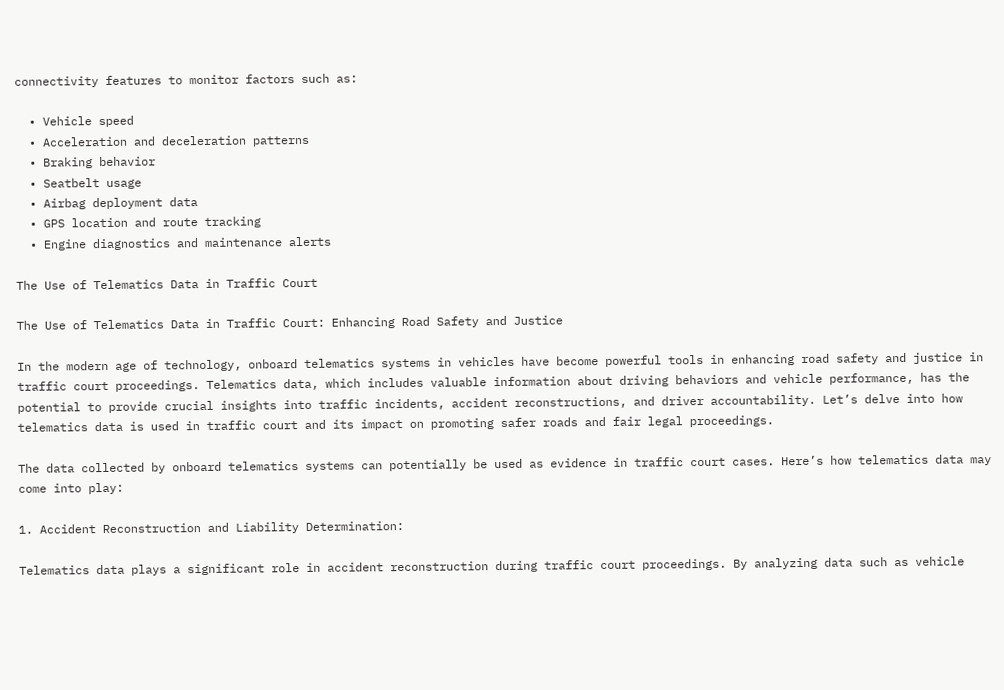connectivity features to monitor factors such as:

  • Vehicle speed
  • Acceleration and deceleration patterns
  • Braking behavior
  • Seatbelt usage
  • Airbag deployment data
  • GPS location and route tracking
  • Engine diagnostics and maintenance alerts

The Use of Telematics Data in Traffic Court

The Use of Telematics Data in Traffic Court: Enhancing Road Safety and Justice

In the modern age of technology, onboard telematics systems in vehicles have become powerful tools in enhancing road safety and justice in traffic court proceedings. Telematics data, which includes valuable information about driving behaviors and vehicle performance, has the potential to provide crucial insights into traffic incidents, accident reconstructions, and driver accountability. Let’s delve into how telematics data is used in traffic court and its impact on promoting safer roads and fair legal proceedings.

The data collected by onboard telematics systems can potentially be used as evidence in traffic court cases. Here’s how telematics data may come into play:

1. Accident Reconstruction and Liability Determination:

Telematics data plays a significant role in accident reconstruction during traffic court proceedings. By analyzing data such as vehicle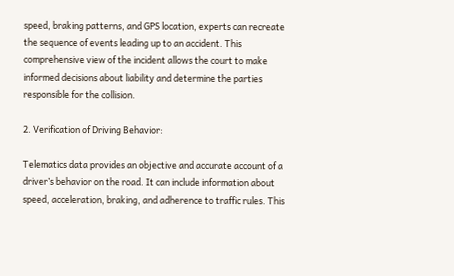speed, braking patterns, and GPS location, experts can recreate the sequence of events leading up to an accident. This comprehensive view of the incident allows the court to make informed decisions about liability and determine the parties responsible for the collision.

2. Verification of Driving Behavior:

Telematics data provides an objective and accurate account of a driver’s behavior on the road. It can include information about speed, acceleration, braking, and adherence to traffic rules. This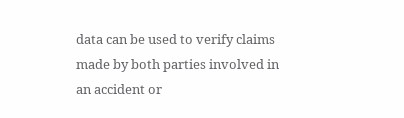data can be used to verify claims made by both parties involved in an accident or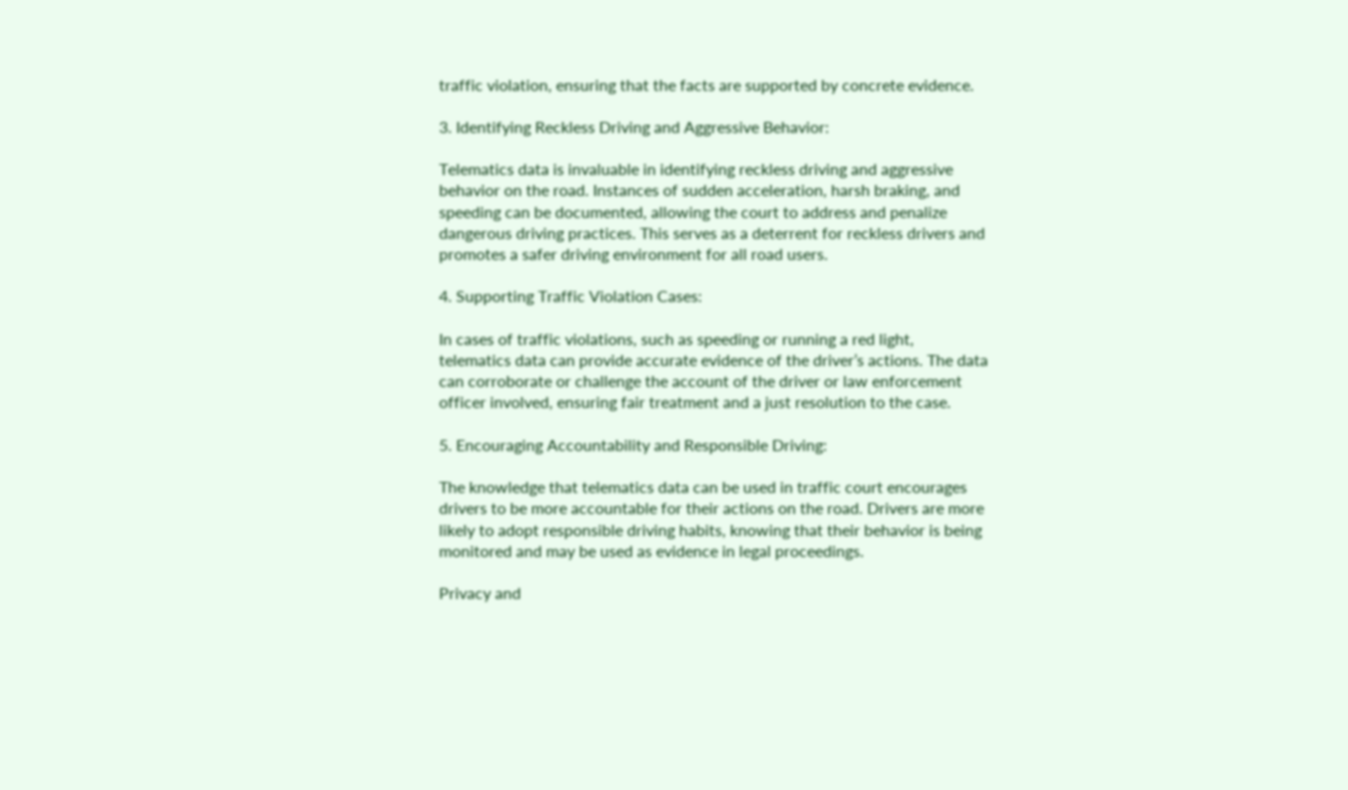traffic violation, ensuring that the facts are supported by concrete evidence.

3. Identifying Reckless Driving and Aggressive Behavior:

Telematics data is invaluable in identifying reckless driving and aggressive behavior on the road. Instances of sudden acceleration, harsh braking, and speeding can be documented, allowing the court to address and penalize dangerous driving practices. This serves as a deterrent for reckless drivers and promotes a safer driving environment for all road users.

4. Supporting Traffic Violation Cases:

In cases of traffic violations, such as speeding or running a red light, telematics data can provide accurate evidence of the driver’s actions. The data can corroborate or challenge the account of the driver or law enforcement officer involved, ensuring fair treatment and a just resolution to the case.

5. Encouraging Accountability and Responsible Driving:

The knowledge that telematics data can be used in traffic court encourages drivers to be more accountable for their actions on the road. Drivers are more likely to adopt responsible driving habits, knowing that their behavior is being monitored and may be used as evidence in legal proceedings.

Privacy and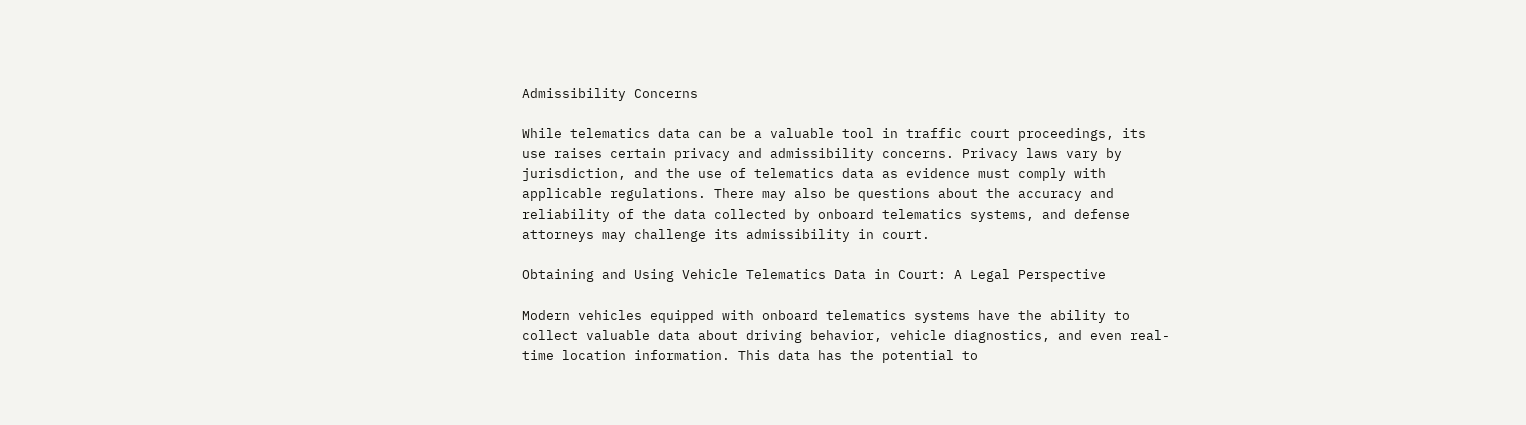Admissibility Concerns

While telematics data can be a valuable tool in traffic court proceedings, its use raises certain privacy and admissibility concerns. Privacy laws vary by jurisdiction, and the use of telematics data as evidence must comply with applicable regulations. There may also be questions about the accuracy and reliability of the data collected by onboard telematics systems, and defense attorneys may challenge its admissibility in court.

Obtaining and Using Vehicle Telematics Data in Court: A Legal Perspective

Modern vehicles equipped with onboard telematics systems have the ability to collect valuable data about driving behavior, vehicle diagnostics, and even real-time location information. This data has the potential to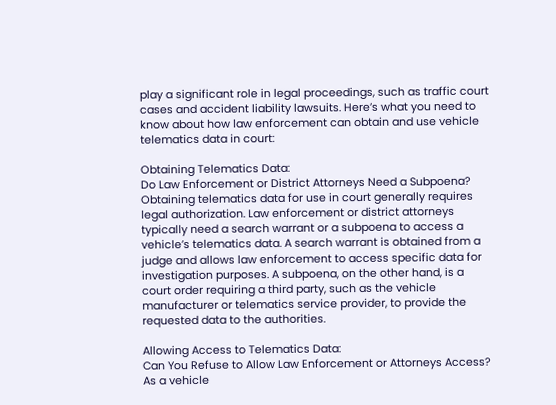play a significant role in legal proceedings, such as traffic court cases and accident liability lawsuits. Here’s what you need to know about how law enforcement can obtain and use vehicle telematics data in court:

Obtaining Telematics Data:
Do Law Enforcement or District Attorneys Need a Subpoena? Obtaining telematics data for use in court generally requires legal authorization. Law enforcement or district attorneys typically need a search warrant or a subpoena to access a vehicle’s telematics data. A search warrant is obtained from a judge and allows law enforcement to access specific data for investigation purposes. A subpoena, on the other hand, is a court order requiring a third party, such as the vehicle manufacturer or telematics service provider, to provide the requested data to the authorities.

Allowing Access to Telematics Data:
Can You Refuse to Allow Law Enforcement or Attorneys Access? As a vehicle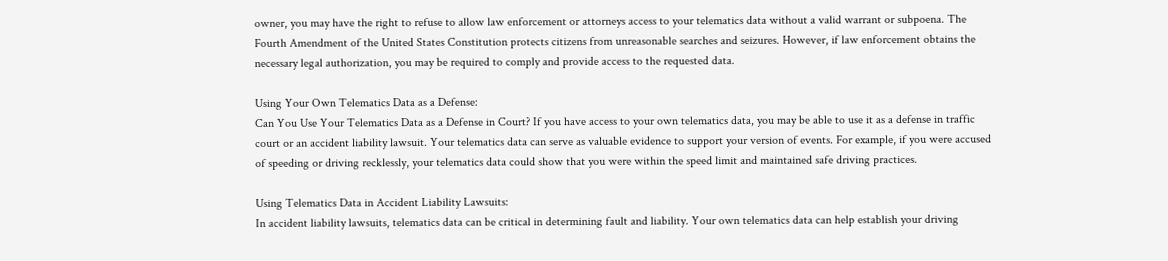owner, you may have the right to refuse to allow law enforcement or attorneys access to your telematics data without a valid warrant or subpoena. The Fourth Amendment of the United States Constitution protects citizens from unreasonable searches and seizures. However, if law enforcement obtains the necessary legal authorization, you may be required to comply and provide access to the requested data.

Using Your Own Telematics Data as a Defense:
Can You Use Your Telematics Data as a Defense in Court? If you have access to your own telematics data, you may be able to use it as a defense in traffic court or an accident liability lawsuit. Your telematics data can serve as valuable evidence to support your version of events. For example, if you were accused of speeding or driving recklessly, your telematics data could show that you were within the speed limit and maintained safe driving practices.

Using Telematics Data in Accident Liability Lawsuits:
In accident liability lawsuits, telematics data can be critical in determining fault and liability. Your own telematics data can help establish your driving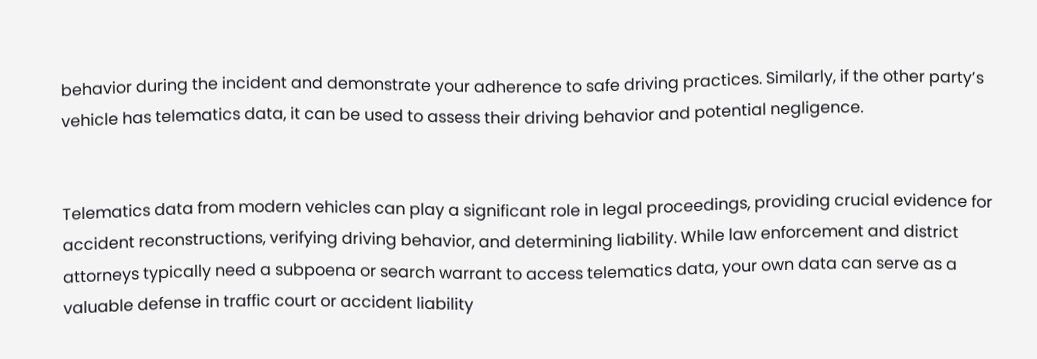behavior during the incident and demonstrate your adherence to safe driving practices. Similarly, if the other party’s vehicle has telematics data, it can be used to assess their driving behavior and potential negligence.


Telematics data from modern vehicles can play a significant role in legal proceedings, providing crucial evidence for accident reconstructions, verifying driving behavior, and determining liability. While law enforcement and district attorneys typically need a subpoena or search warrant to access telematics data, your own data can serve as a valuable defense in traffic court or accident liability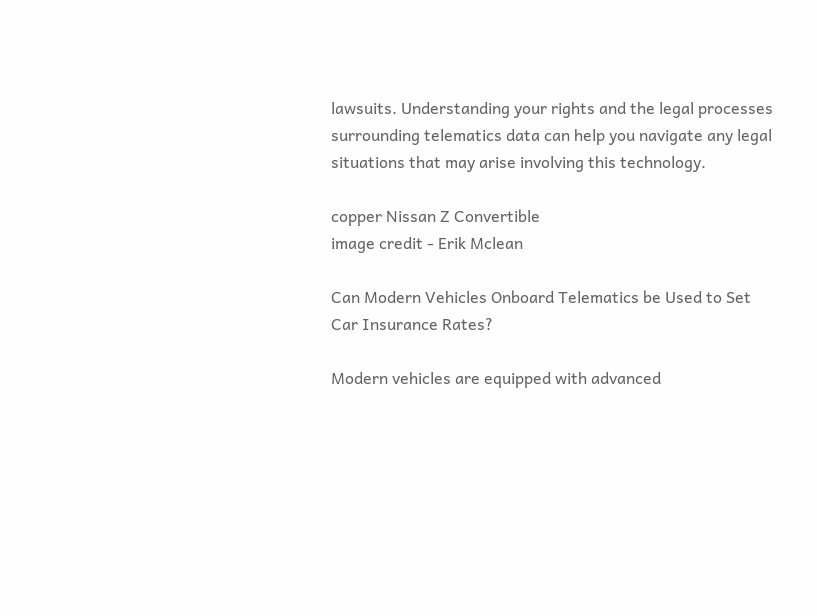lawsuits. Understanding your rights and the legal processes surrounding telematics data can help you navigate any legal situations that may arise involving this technology.

copper Nissan Z Convertible
image credit - Erik Mclean

Can Modern Vehicles Onboard Telematics be Used to Set Car Insurance Rates?

Modern vehicles are equipped with advanced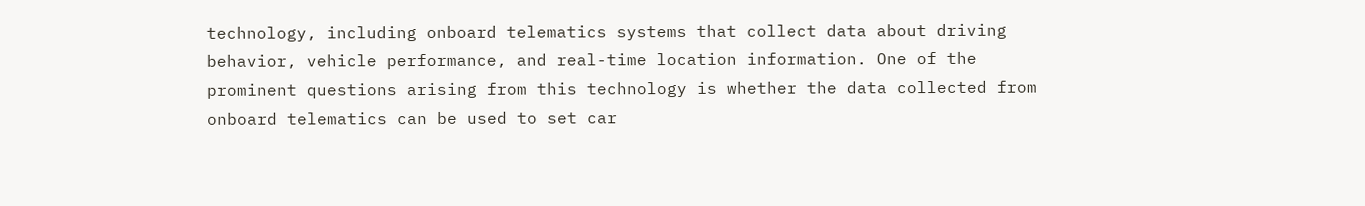technology, including onboard telematics systems that collect data about driving behavior, vehicle performance, and real-time location information. One of the prominent questions arising from this technology is whether the data collected from onboard telematics can be used to set car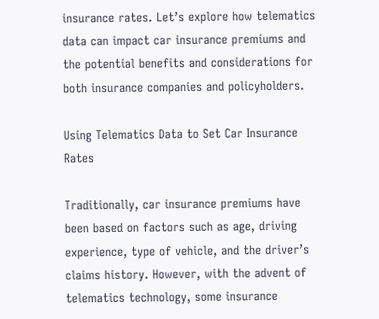insurance rates. Let’s explore how telematics data can impact car insurance premiums and the potential benefits and considerations for both insurance companies and policyholders.

Using Telematics Data to Set Car Insurance Rates

Traditionally, car insurance premiums have been based on factors such as age, driving experience, type of vehicle, and the driver’s claims history. However, with the advent of telematics technology, some insurance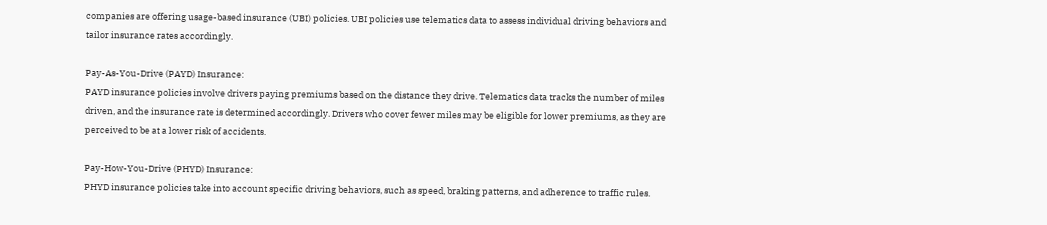companies are offering usage-based insurance (UBI) policies. UBI policies use telematics data to assess individual driving behaviors and tailor insurance rates accordingly.

Pay-As-You-Drive (PAYD) Insurance:
PAYD insurance policies involve drivers paying premiums based on the distance they drive. Telematics data tracks the number of miles driven, and the insurance rate is determined accordingly. Drivers who cover fewer miles may be eligible for lower premiums, as they are perceived to be at a lower risk of accidents.

Pay-How-You-Drive (PHYD) Insurance:
PHYD insurance policies take into account specific driving behaviors, such as speed, braking patterns, and adherence to traffic rules.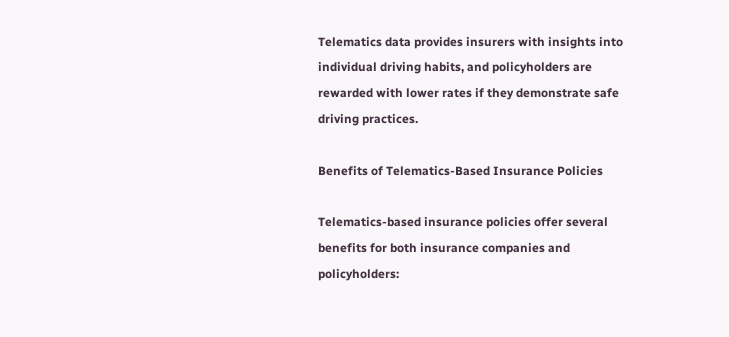Telematics data provides insurers with insights into individual driving habits, and policyholders are rewarded with lower rates if they demonstrate safe driving practices.

Benefits of Telematics-Based Insurance Policies

Telematics-based insurance policies offer several benefits for both insurance companies and policyholders: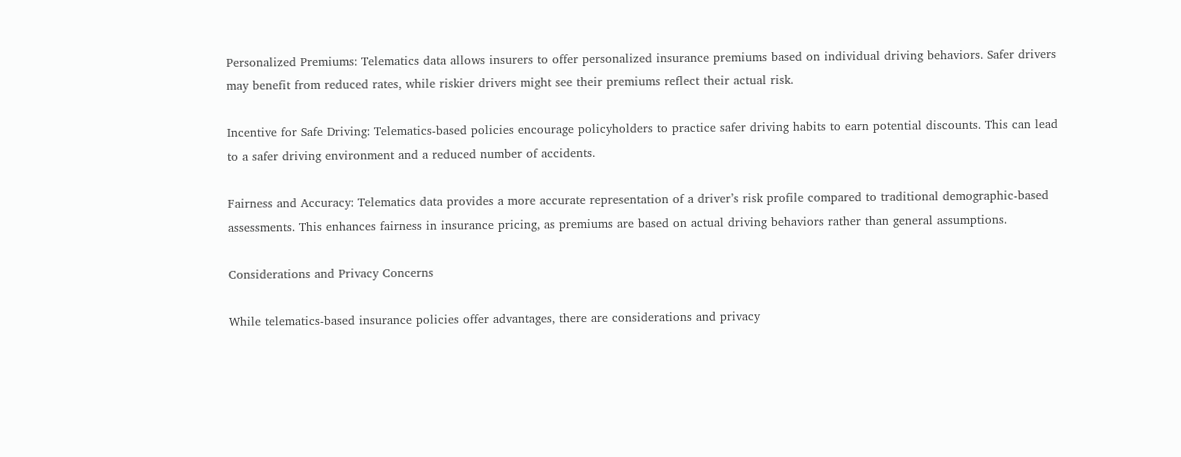Personalized Premiums: Telematics data allows insurers to offer personalized insurance premiums based on individual driving behaviors. Safer drivers may benefit from reduced rates, while riskier drivers might see their premiums reflect their actual risk.

Incentive for Safe Driving: Telematics-based policies encourage policyholders to practice safer driving habits to earn potential discounts. This can lead to a safer driving environment and a reduced number of accidents.

Fairness and Accuracy: Telematics data provides a more accurate representation of a driver’s risk profile compared to traditional demographic-based assessments. This enhances fairness in insurance pricing, as premiums are based on actual driving behaviors rather than general assumptions.

Considerations and Privacy Concerns

While telematics-based insurance policies offer advantages, there are considerations and privacy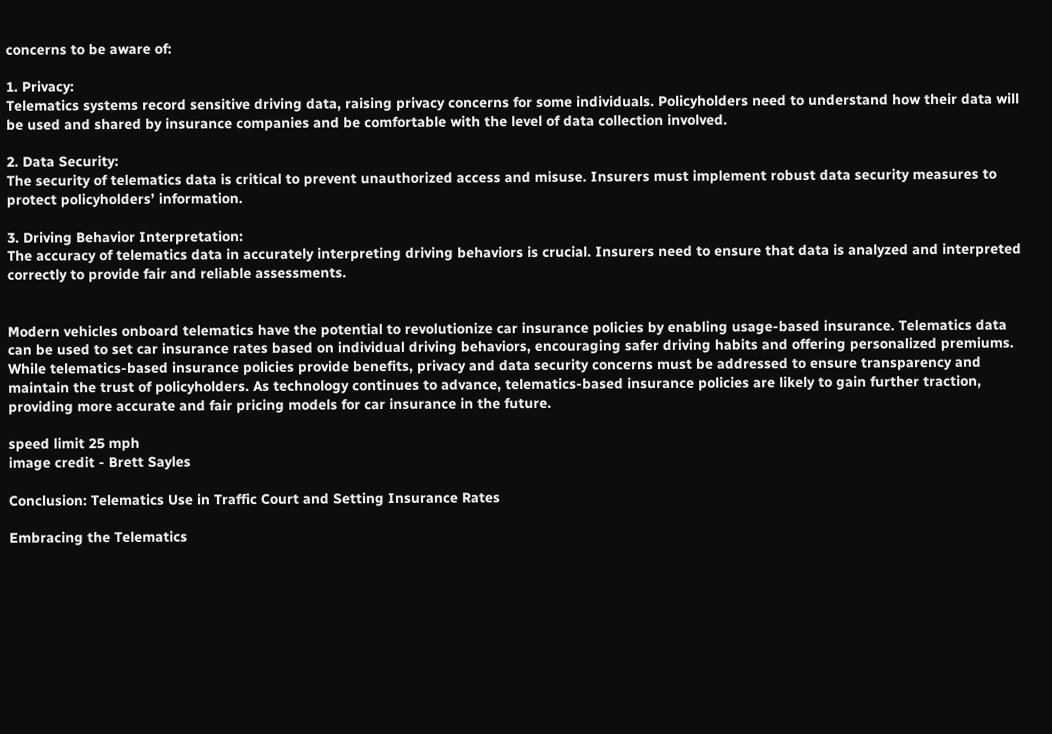concerns to be aware of:

1. Privacy:
Telematics systems record sensitive driving data, raising privacy concerns for some individuals. Policyholders need to understand how their data will be used and shared by insurance companies and be comfortable with the level of data collection involved.

2. Data Security:
The security of telematics data is critical to prevent unauthorized access and misuse. Insurers must implement robust data security measures to protect policyholders’ information.

3. Driving Behavior Interpretation:
The accuracy of telematics data in accurately interpreting driving behaviors is crucial. Insurers need to ensure that data is analyzed and interpreted correctly to provide fair and reliable assessments.


Modern vehicles onboard telematics have the potential to revolutionize car insurance policies by enabling usage-based insurance. Telematics data can be used to set car insurance rates based on individual driving behaviors, encouraging safer driving habits and offering personalized premiums. While telematics-based insurance policies provide benefits, privacy and data security concerns must be addressed to ensure transparency and maintain the trust of policyholders. As technology continues to advance, telematics-based insurance policies are likely to gain further traction, providing more accurate and fair pricing models for car insurance in the future.

speed limit 25 mph
image credit - Brett Sayles

Conclusion: Telematics Use in Traffic Court and Setting Insurance Rates

Embracing the Telematics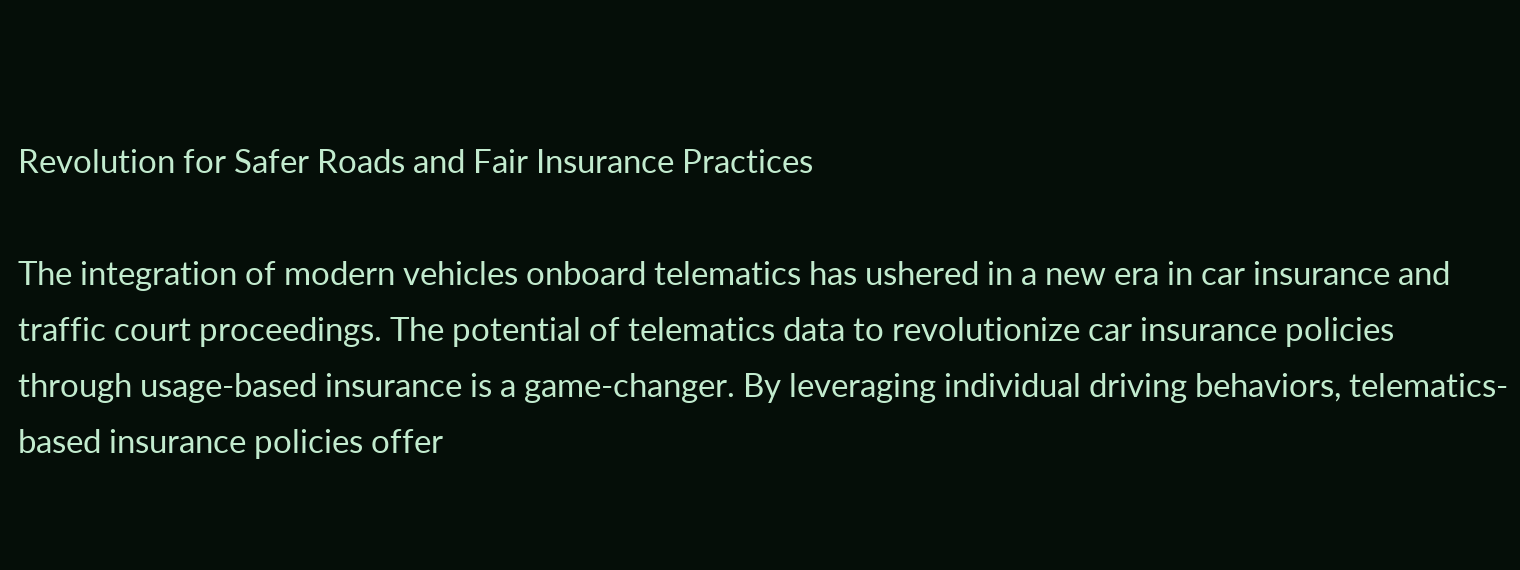Revolution for Safer Roads and Fair Insurance Practices

The integration of modern vehicles onboard telematics has ushered in a new era in car insurance and traffic court proceedings. The potential of telematics data to revolutionize car insurance policies through usage-based insurance is a game-changer. By leveraging individual driving behaviors, telematics-based insurance policies offer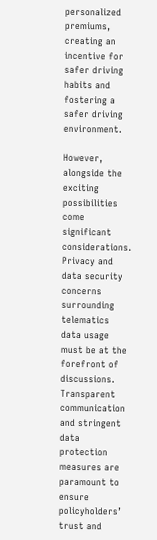personalized premiums, creating an incentive for safer driving habits and fostering a safer driving environment.

However, alongside the exciting possibilities come significant considerations. Privacy and data security concerns surrounding telematics data usage must be at the forefront of discussions. Transparent communication and stringent data protection measures are paramount to ensure policyholders’ trust and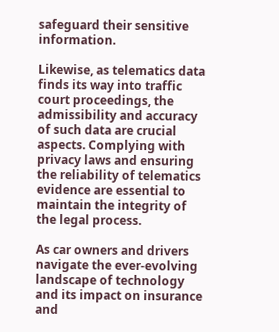safeguard their sensitive information.

Likewise, as telematics data finds its way into traffic court proceedings, the admissibility and accuracy of such data are crucial aspects. Complying with privacy laws and ensuring the reliability of telematics evidence are essential to maintain the integrity of the legal process.

As car owners and drivers navigate the ever-evolving landscape of technology and its impact on insurance and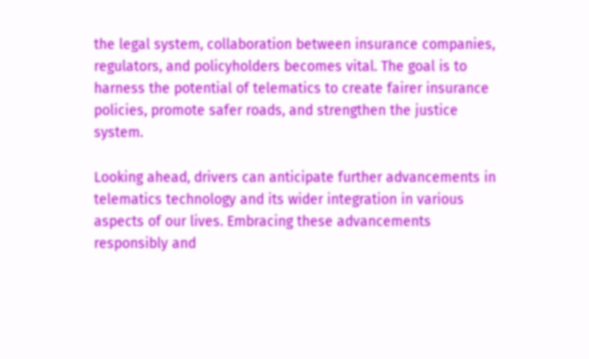the legal system, collaboration between insurance companies, regulators, and policyholders becomes vital. The goal is to harness the potential of telematics to create fairer insurance policies, promote safer roads, and strengthen the justice system.

Looking ahead, drivers can anticipate further advancements in telematics technology and its wider integration in various aspects of our lives. Embracing these advancements responsibly and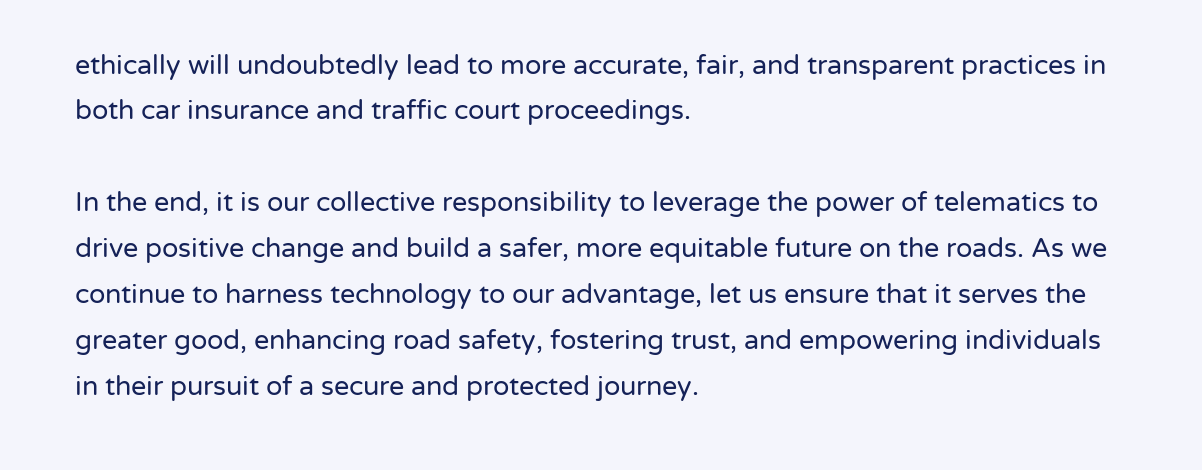ethically will undoubtedly lead to more accurate, fair, and transparent practices in both car insurance and traffic court proceedings.

In the end, it is our collective responsibility to leverage the power of telematics to drive positive change and build a safer, more equitable future on the roads. As we continue to harness technology to our advantage, let us ensure that it serves the greater good, enhancing road safety, fostering trust, and empowering individuals in their pursuit of a secure and protected journey.